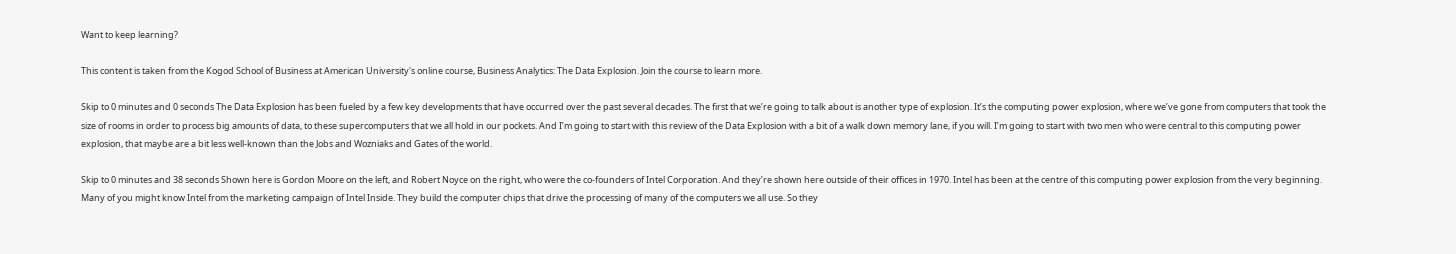Want to keep learning?

This content is taken from the Kogod School of Business at American University's online course, Business Analytics: The Data Explosion. Join the course to learn more.

Skip to 0 minutes and 0 seconds The Data Explosion has been fueled by a few key developments that have occurred over the past several decades. The first that we’re going to talk about is another type of explosion. It’s the computing power explosion, where we’ve gone from computers that took the size of rooms in order to process big amounts of data, to these supercomputers that we all hold in our pockets. And I’m going to start with this review of the Data Explosion with a bit of a walk down memory lane, if you will. I’m going to start with two men who were central to this computing power explosion, that maybe are a bit less well-known than the Jobs and Wozniaks and Gates of the world.

Skip to 0 minutes and 38 seconds Shown here is Gordon Moore on the left, and Robert Noyce on the right, who were the co-founders of Intel Corporation. And they’re shown here outside of their offices in 1970. Intel has been at the centre of this computing power explosion from the very beginning. Many of you might know Intel from the marketing campaign of Intel Inside. They build the computer chips that drive the processing of many of the computers we all use. So they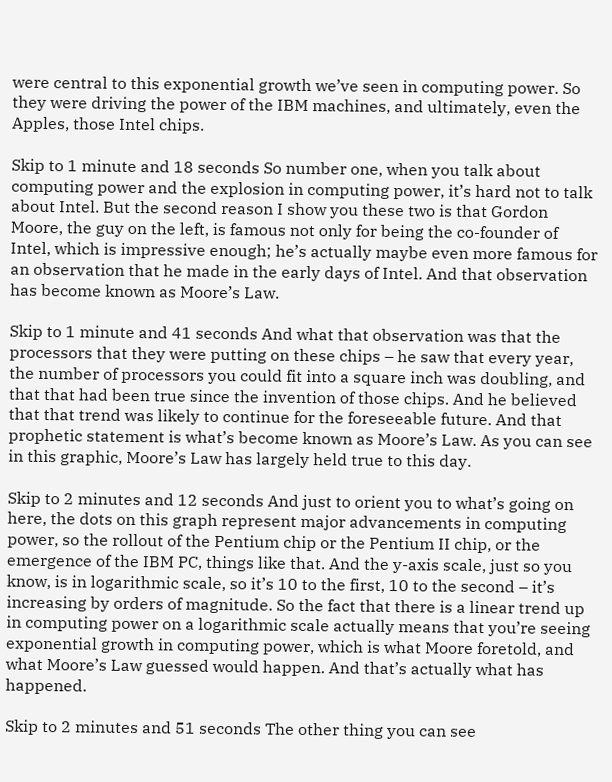were central to this exponential growth we’ve seen in computing power. So they were driving the power of the IBM machines, and ultimately, even the Apples, those Intel chips.

Skip to 1 minute and 18 seconds So number one, when you talk about computing power and the explosion in computing power, it’s hard not to talk about Intel. But the second reason I show you these two is that Gordon Moore, the guy on the left, is famous not only for being the co-founder of Intel, which is impressive enough; he’s actually maybe even more famous for an observation that he made in the early days of Intel. And that observation has become known as Moore’s Law.

Skip to 1 minute and 41 seconds And what that observation was that the processors that they were putting on these chips – he saw that every year, the number of processors you could fit into a square inch was doubling, and that that had been true since the invention of those chips. And he believed that that trend was likely to continue for the foreseeable future. And that prophetic statement is what’s become known as Moore’s Law. As you can see in this graphic, Moore’s Law has largely held true to this day.

Skip to 2 minutes and 12 seconds And just to orient you to what’s going on here, the dots on this graph represent major advancements in computing power, so the rollout of the Pentium chip or the Pentium II chip, or the emergence of the IBM PC, things like that. And the y-axis scale, just so you know, is in logarithmic scale, so it’s 10 to the first, 10 to the second – it’s increasing by orders of magnitude. So the fact that there is a linear trend up in computing power on a logarithmic scale actually means that you’re seeing exponential growth in computing power, which is what Moore foretold, and what Moore’s Law guessed would happen. And that’s actually what has happened.

Skip to 2 minutes and 51 seconds The other thing you can see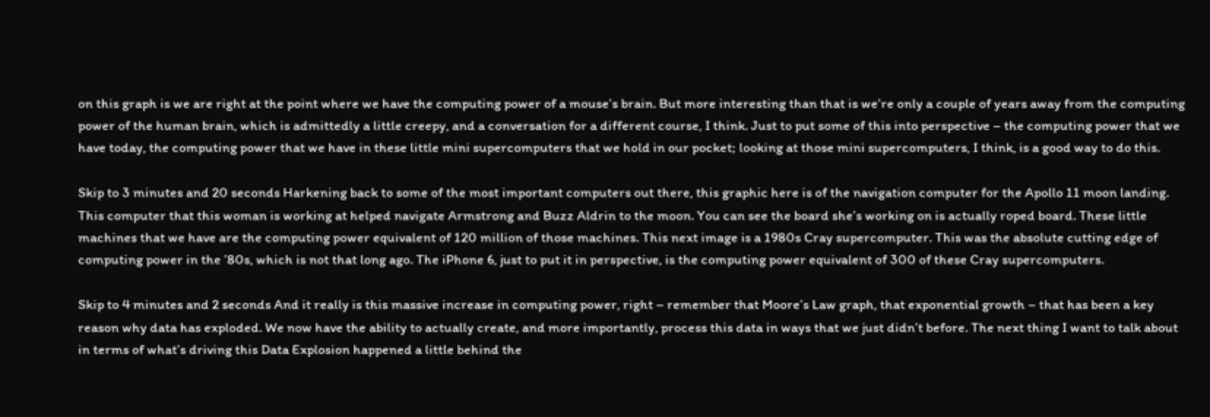on this graph is we are right at the point where we have the computing power of a mouse’s brain. But more interesting than that is we’re only a couple of years away from the computing power of the human brain, which is admittedly a little creepy, and a conversation for a different course, I think. Just to put some of this into perspective – the computing power that we have today, the computing power that we have in these little mini supercomputers that we hold in our pocket; looking at those mini supercomputers, I think, is a good way to do this.

Skip to 3 minutes and 20 seconds Harkening back to some of the most important computers out there, this graphic here is of the navigation computer for the Apollo 11 moon landing. This computer that this woman is working at helped navigate Armstrong and Buzz Aldrin to the moon. You can see the board she’s working on is actually roped board. These little machines that we have are the computing power equivalent of 120 million of those machines. This next image is a 1980s Cray supercomputer. This was the absolute cutting edge of computing power in the ’80s, which is not that long ago. The iPhone 6, just to put it in perspective, is the computing power equivalent of 300 of these Cray supercomputers.

Skip to 4 minutes and 2 seconds And it really is this massive increase in computing power, right – remember that Moore’s Law graph, that exponential growth – that has been a key reason why data has exploded. We now have the ability to actually create, and more importantly, process this data in ways that we just didn’t before. The next thing I want to talk about in terms of what’s driving this Data Explosion happened a little behind the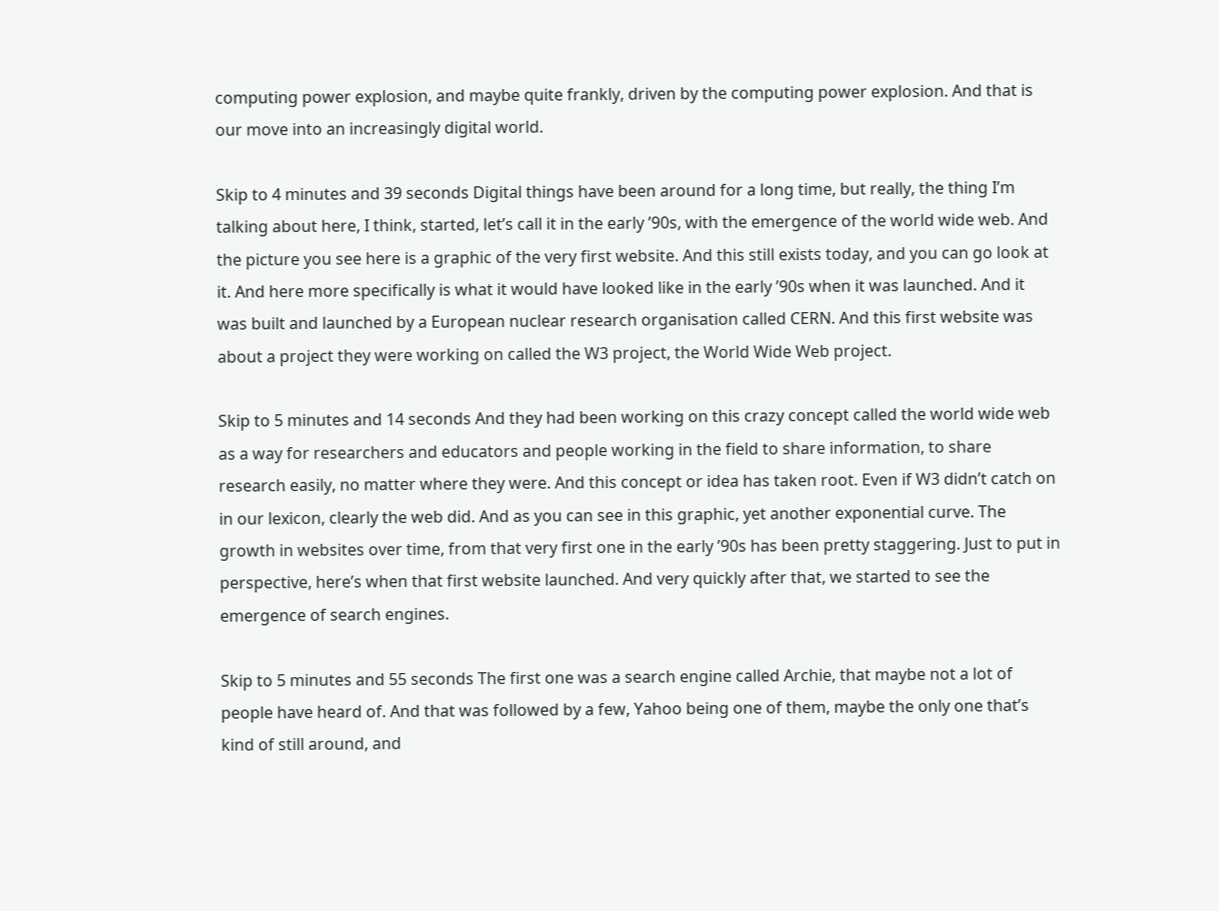computing power explosion, and maybe quite frankly, driven by the computing power explosion. And that is our move into an increasingly digital world.

Skip to 4 minutes and 39 seconds Digital things have been around for a long time, but really, the thing I’m talking about here, I think, started, let’s call it in the early ’90s, with the emergence of the world wide web. And the picture you see here is a graphic of the very first website. And this still exists today, and you can go look at it. And here more specifically is what it would have looked like in the early ’90s when it was launched. And it was built and launched by a European nuclear research organisation called CERN. And this first website was about a project they were working on called the W3 project, the World Wide Web project.

Skip to 5 minutes and 14 seconds And they had been working on this crazy concept called the world wide web as a way for researchers and educators and people working in the field to share information, to share research easily, no matter where they were. And this concept or idea has taken root. Even if W3 didn’t catch on in our lexicon, clearly the web did. And as you can see in this graphic, yet another exponential curve. The growth in websites over time, from that very first one in the early ’90s has been pretty staggering. Just to put in perspective, here’s when that first website launched. And very quickly after that, we started to see the emergence of search engines.

Skip to 5 minutes and 55 seconds The first one was a search engine called Archie, that maybe not a lot of people have heard of. And that was followed by a few, Yahoo being one of them, maybe the only one that’s kind of still around, and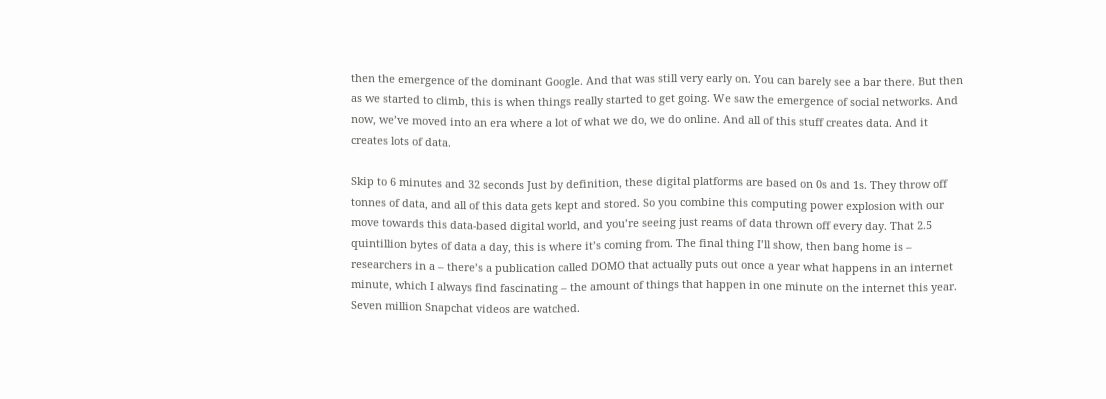then the emergence of the dominant Google. And that was still very early on. You can barely see a bar there. But then as we started to climb, this is when things really started to get going. We saw the emergence of social networks. And now, we’ve moved into an era where a lot of what we do, we do online. And all of this stuff creates data. And it creates lots of data.

Skip to 6 minutes and 32 seconds Just by definition, these digital platforms are based on 0s and 1s. They throw off tonnes of data, and all of this data gets kept and stored. So you combine this computing power explosion with our move towards this data-based digital world, and you’re seeing just reams of data thrown off every day. That 2.5 quintillion bytes of data a day, this is where it’s coming from. The final thing I’ll show, then bang home is – researchers in a – there’s a publication called DOMO that actually puts out once a year what happens in an internet minute, which I always find fascinating – the amount of things that happen in one minute on the internet this year. Seven million Snapchat videos are watched.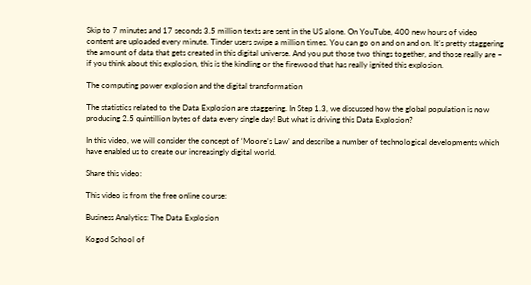Skip to 7 minutes and 17 seconds 3.5 million texts are sent in the US alone. On YouTube, 400 new hours of video content are uploaded every minute. Tinder users swipe a million times. You can go on and on and on. It’s pretty staggering the amount of data that gets created in this digital universe. And you put those two things together, and those really are – if you think about this explosion, this is the kindling or the firewood that has really ignited this explosion.

The computing power explosion and the digital transformation

The statistics related to the Data Explosion are staggering. In Step 1.3, we discussed how the global population is now producing 2.5 quintillion bytes of data every single day! But what is driving this Data Explosion?

In this video, we will consider the concept of ‘Moore’s Law’ and describe a number of technological developments which have enabled us to create our increasingly digital world.

Share this video:

This video is from the free online course:

Business Analytics: The Data Explosion

Kogod School of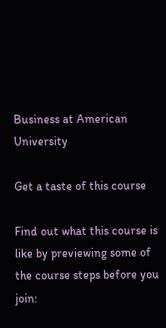Business at American University

Get a taste of this course

Find out what this course is like by previewing some of the course steps before you join: